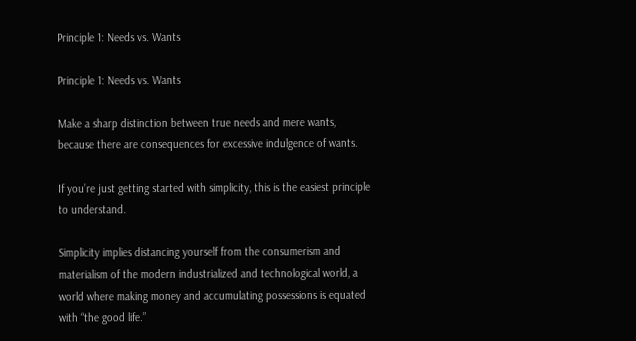Principle 1: Needs vs. Wants

Principle 1: Needs vs. Wants

Make a sharp distinction between true needs and mere wants, because there are consequences for excessive indulgence of wants.

If you’re just getting started with simplicity, this is the easiest principle to understand.

Simplicity implies distancing yourself from the consumerism and materialism of the modern industrialized and technological world, a world where making money and accumulating possessions is equated with “the good life.”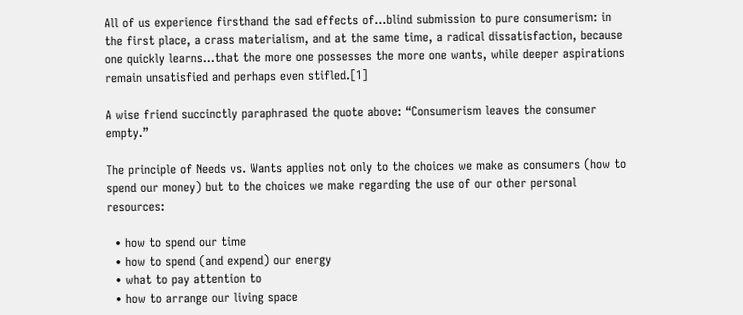All of us experience firsthand the sad effects of…blind submission to pure consumerism: in the first place, a crass materialism, and at the same time, a radical dissatisfaction, because one quickly learns…that the more one possesses the more one wants, while deeper aspirations remain unsatisfied and perhaps even stifled.[1]

A wise friend succinctly paraphrased the quote above: “Consumerism leaves the consumer empty.”

The principle of Needs vs. Wants applies not only to the choices we make as consumers (how to spend our money) but to the choices we make regarding the use of our other personal resources:

  • how to spend our time
  • how to spend (and expend) our energy
  • what to pay attention to
  • how to arrange our living space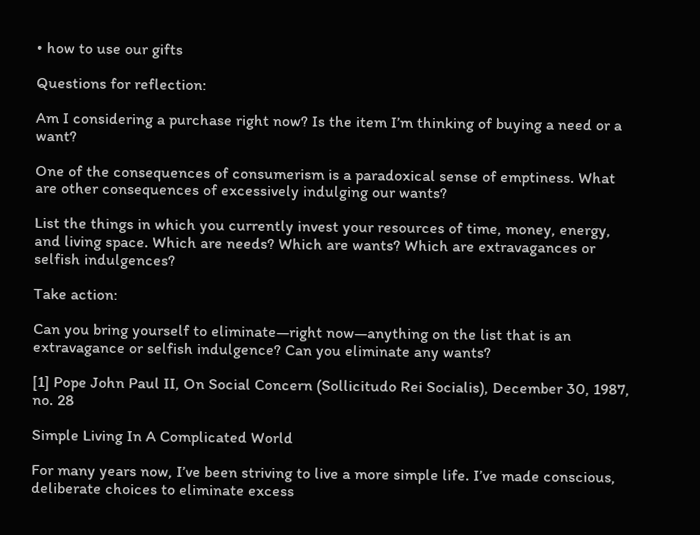• how to use our gifts

Questions for reflection:

Am I considering a purchase right now? Is the item I’m thinking of buying a need or a want?

One of the consequences of consumerism is a paradoxical sense of emptiness. What are other consequences of excessively indulging our wants?

List the things in which you currently invest your resources of time, money, energy, and living space. Which are needs? Which are wants? Which are extravagances or selfish indulgences?

Take action:

Can you bring yourself to eliminate—right now—anything on the list that is an extravagance or selfish indulgence? Can you eliminate any wants?

[1] Pope John Paul II, On Social Concern (Sollicitudo Rei Socialis), December 30, 1987, no. 28

Simple Living In A Complicated World

For many years now, I’ve been striving to live a more simple life. I’ve made conscious, deliberate choices to eliminate excess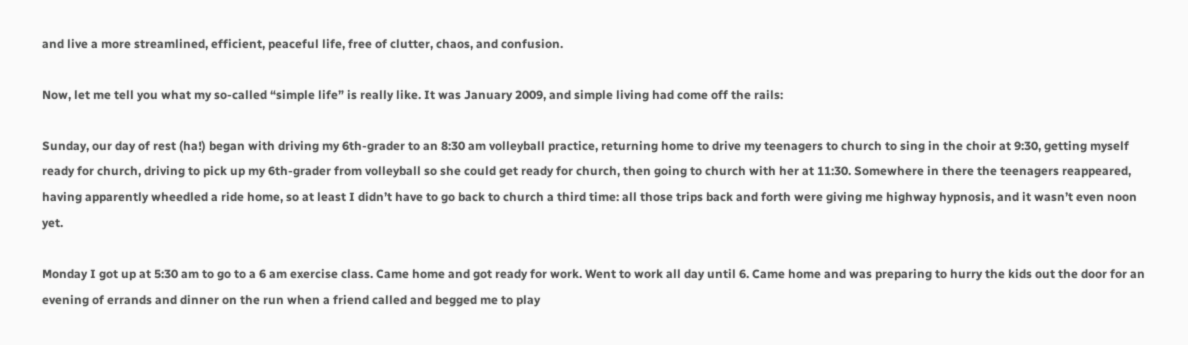and live a more streamlined, efficient, peaceful life, free of clutter, chaos, and confusion.

Now, let me tell you what my so-called “simple life” is really like. It was January 2009, and simple living had come off the rails:

Sunday, our day of rest (ha!) began with driving my 6th-grader to an 8:30 am volleyball practice, returning home to drive my teenagers to church to sing in the choir at 9:30, getting myself ready for church, driving to pick up my 6th-grader from volleyball so she could get ready for church, then going to church with her at 11:30. Somewhere in there the teenagers reappeared, having apparently wheedled a ride home, so at least I didn’t have to go back to church a third time: all those trips back and forth were giving me highway hypnosis, and it wasn’t even noon yet.

Monday I got up at 5:30 am to go to a 6 am exercise class. Came home and got ready for work. Went to work all day until 6. Came home and was preparing to hurry the kids out the door for an evening of errands and dinner on the run when a friend called and begged me to play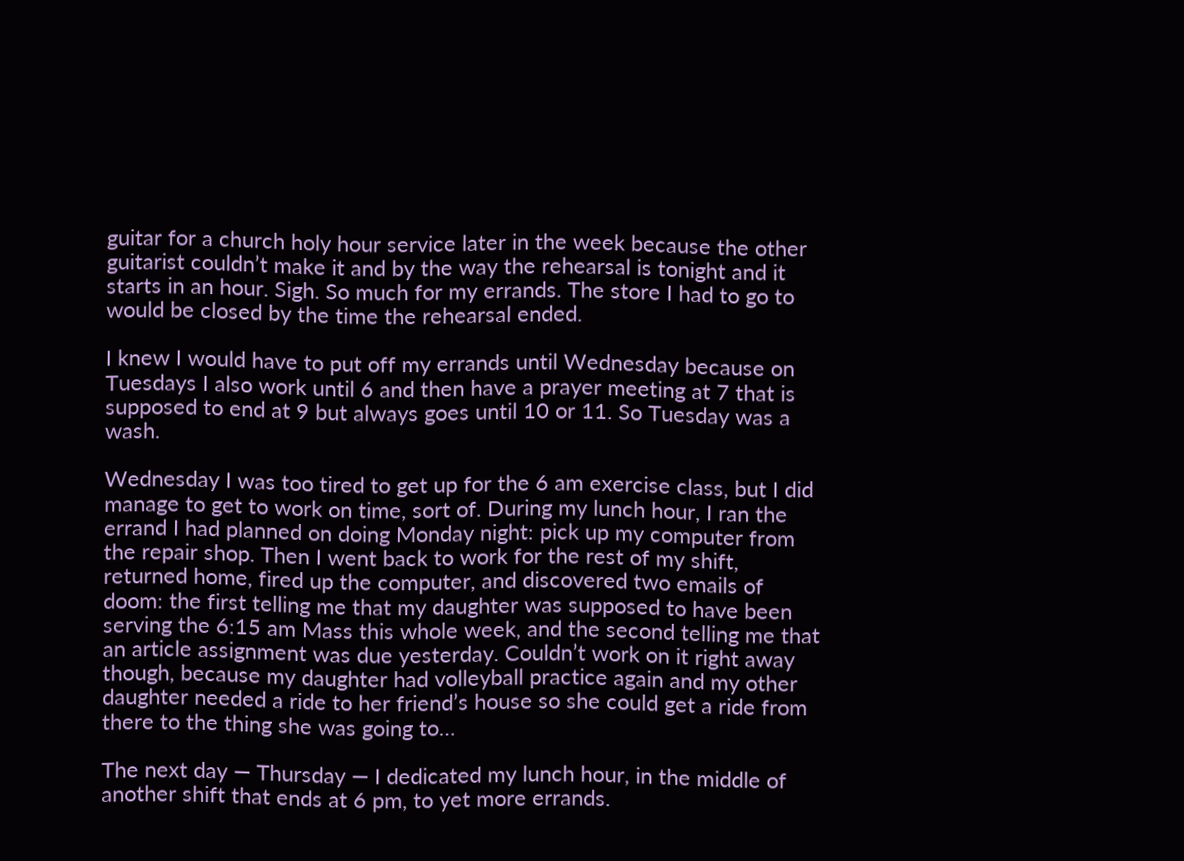guitar for a church holy hour service later in the week because the other guitarist couldn’t make it and by the way the rehearsal is tonight and it starts in an hour. Sigh. So much for my errands. The store I had to go to would be closed by the time the rehearsal ended.

I knew I would have to put off my errands until Wednesday because on Tuesdays I also work until 6 and then have a prayer meeting at 7 that is supposed to end at 9 but always goes until 10 or 11. So Tuesday was a wash.

Wednesday I was too tired to get up for the 6 am exercise class, but I did manage to get to work on time, sort of. During my lunch hour, I ran the errand I had planned on doing Monday night: pick up my computer from the repair shop. Then I went back to work for the rest of my shift, returned home, fired up the computer, and discovered two emails of doom: the first telling me that my daughter was supposed to have been serving the 6:15 am Mass this whole week, and the second telling me that an article assignment was due yesterday. Couldn’t work on it right away though, because my daughter had volleyball practice again and my other daughter needed a ride to her friend’s house so she could get a ride from there to the thing she was going to…

The next day — Thursday — I dedicated my lunch hour, in the middle of another shift that ends at 6 pm, to yet more errands.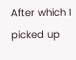After which I picked up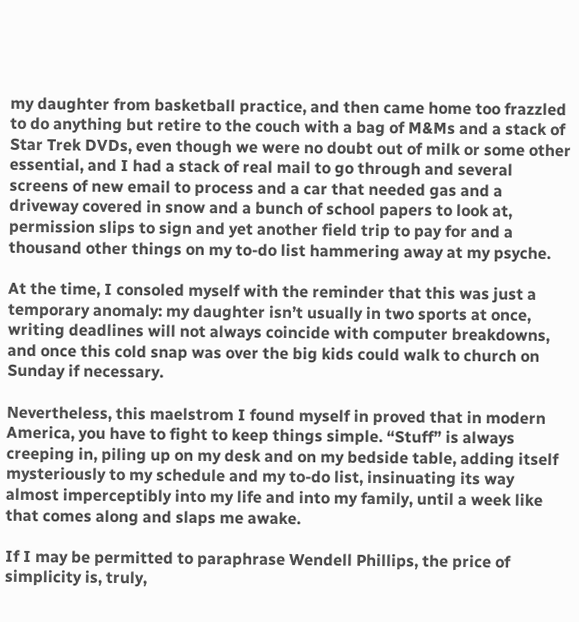my daughter from basketball practice, and then came home too frazzled to do anything but retire to the couch with a bag of M&Ms and a stack of Star Trek DVDs, even though we were no doubt out of milk or some other essential, and I had a stack of real mail to go through and several screens of new email to process and a car that needed gas and a driveway covered in snow and a bunch of school papers to look at, permission slips to sign and yet another field trip to pay for and a thousand other things on my to-do list hammering away at my psyche.

At the time, I consoled myself with the reminder that this was just a temporary anomaly: my daughter isn’t usually in two sports at once, writing deadlines will not always coincide with computer breakdowns, and once this cold snap was over the big kids could walk to church on Sunday if necessary.

Nevertheless, this maelstrom I found myself in proved that in modern America, you have to fight to keep things simple. “Stuff” is always creeping in, piling up on my desk and on my bedside table, adding itself mysteriously to my schedule and my to-do list, insinuating its way almost imperceptibly into my life and into my family, until a week like that comes along and slaps me awake.

If I may be permitted to paraphrase Wendell Phillips, the price of simplicity is, truly,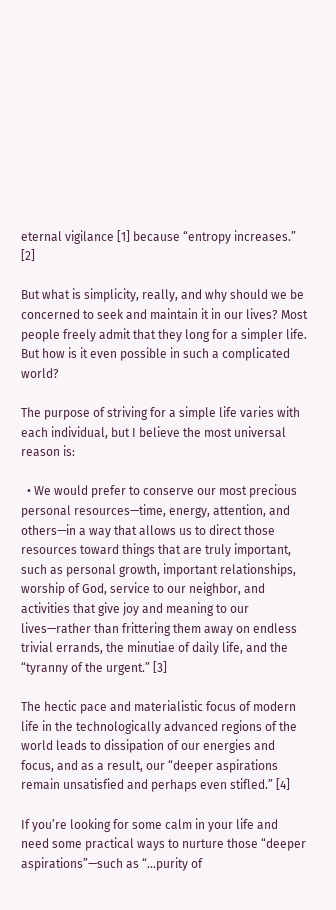eternal vigilance [1] because “entropy increases.” [2]

But what is simplicity, really, and why should we be concerned to seek and maintain it in our lives? Most people freely admit that they long for a simpler life. But how is it even possible in such a complicated world?

The purpose of striving for a simple life varies with each individual, but I believe the most universal reason is:

  • We would prefer to conserve our most precious personal resources—time, energy, attention, and others—in a way that allows us to direct those resources toward things that are truly important, such as personal growth, important relationships, worship of God, service to our neighbor, and activities that give joy and meaning to our lives—rather than frittering them away on endless trivial errands, the minutiae of daily life, and the “tyranny of the urgent.” [3]

The hectic pace and materialistic focus of modern life in the technologically advanced regions of the world leads to dissipation of our energies and focus, and as a result, our “deeper aspirations remain unsatisfied and perhaps even stifled.” [4]

If you’re looking for some calm in your life and need some practical ways to nurture those “deeper aspirations”—such as “…purity of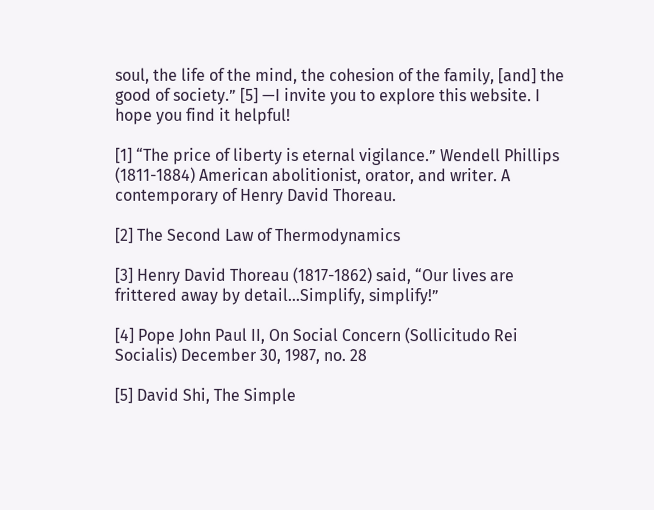soul, the life of the mind, the cohesion of the family, [and] the good of society.” [5] —I invite you to explore this website. I hope you find it helpful!

[1] “The price of liberty is eternal vigilance.” Wendell Phillips (1811-1884) American abolitionist, orator, and writer. A contemporary of Henry David Thoreau.

[2] The Second Law of Thermodynamics

[3] Henry David Thoreau (1817-1862) said, “Our lives are frittered away by detail…Simplify, simplify!”

[4] Pope John Paul II, On Social Concern (Sollicitudo Rei Socialis) December 30, 1987, no. 28

[5] David Shi, The Simple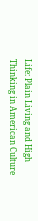Life: Plain Living and High Thinking in American Culture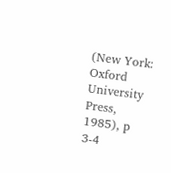(New York: Oxford University Press, 1985), p 3-4